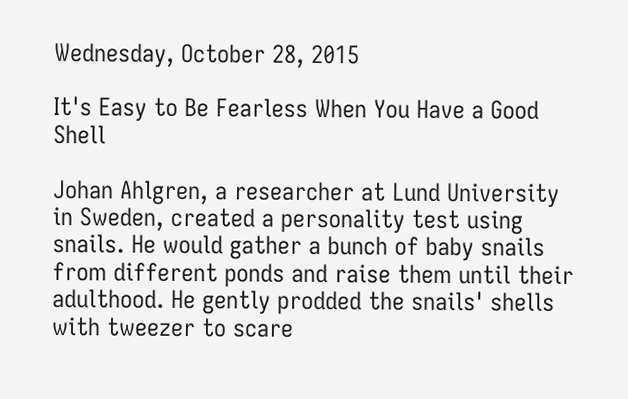Wednesday, October 28, 2015

It's Easy to Be Fearless When You Have a Good Shell

Johan Ahlgren, a researcher at Lund University in Sweden, created a personality test using snails. He would gather a bunch of baby snails from different ponds and raise them until their adulthood. He gently prodded the snails' shells with tweezer to scare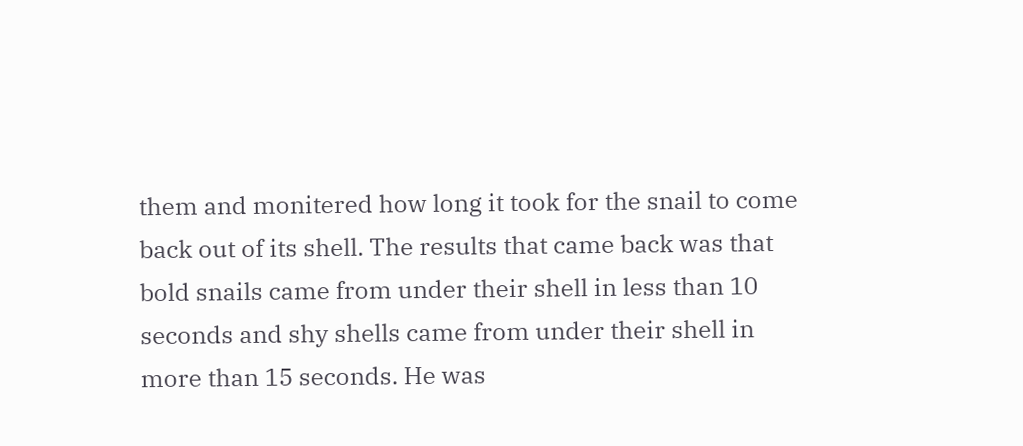them and monitered how long it took for the snail to come back out of its shell. The results that came back was that bold snails came from under their shell in less than 10 seconds and shy shells came from under their shell in more than 15 seconds. He was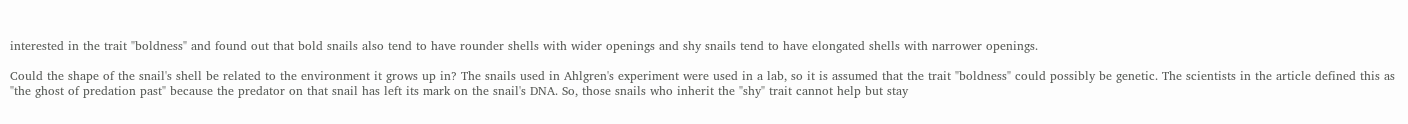interested in the trait "boldness" and found out that bold snails also tend to have rounder shells with wider openings and shy snails tend to have elongated shells with narrower openings.

Could the shape of the snail's shell be related to the environment it grows up in? The snails used in Ahlgren's experiment were used in a lab, so it is assumed that the trait "boldness" could possibly be genetic. The scientists in the article defined this as "the ghost of predation past" because the predator on that snail has left its mark on the snail's DNA. So, those snails who inherit the "shy" trait cannot help but stay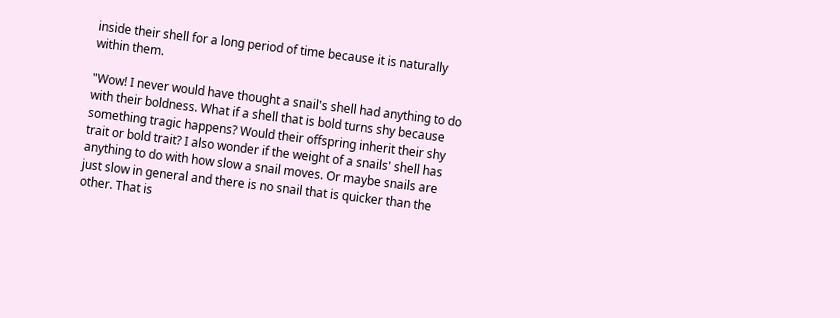inside their shell for a long period of time because it is naturally within them.

"Wow! I never would have thought a snail's shell had anything to do with their boldness. What if a shell that is bold turns shy because something tragic happens? Would their offspring inherit their shy trait or bold trait? I also wonder if the weight of a snails' shell has anything to do with how slow a snail moves. Or maybe snails are just slow in general and there is no snail that is quicker than the other. That is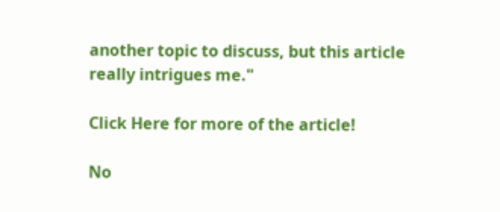another topic to discuss, but this article really intrigues me."

Click Here for more of the article!

No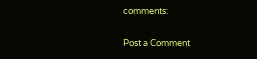comments:

Post a Comment